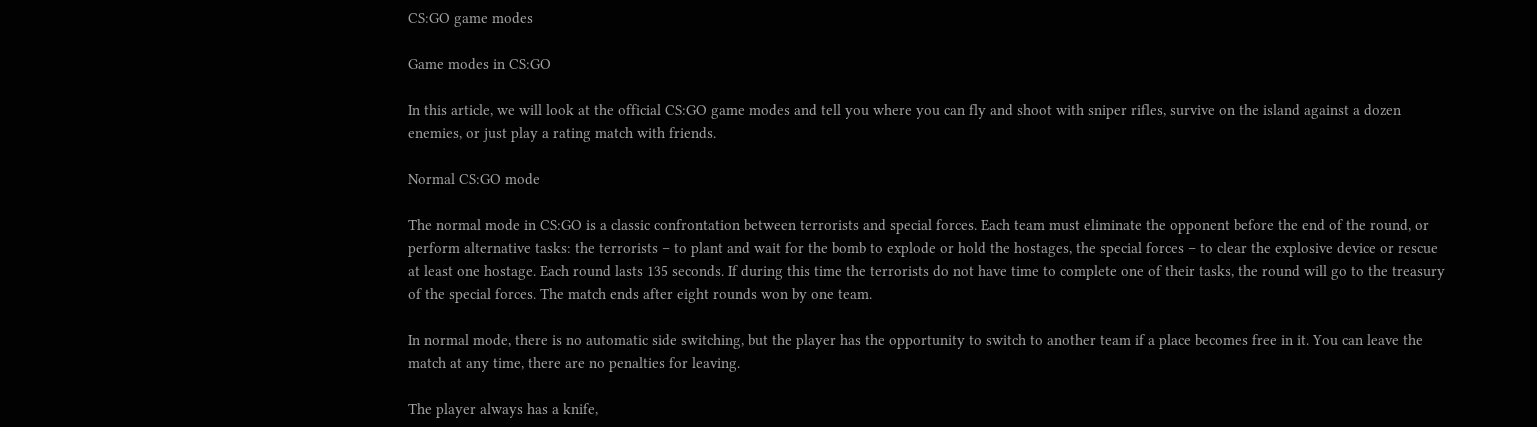CS:GO game modes

Game modes in CS:GO

In this article, we will look at the official CS:GO game modes and tell you where you can fly and shoot with sniper rifles, survive on the island against a dozen enemies, or just play a rating match with friends.

Normal CS:GO mode

The normal mode in CS:GO is a classic confrontation between terrorists and special forces. Each team must eliminate the opponent before the end of the round, or perform alternative tasks: the terrorists – to plant and wait for the bomb to explode or hold the hostages, the special forces – to clear the explosive device or rescue at least one hostage. Each round lasts 135 seconds. If during this time the terrorists do not have time to complete one of their tasks, the round will go to the treasury of the special forces. The match ends after eight rounds won by one team.

In normal mode, there is no automatic side switching, but the player has the opportunity to switch to another team if a place becomes free in it. You can leave the match at any time, there are no penalties for leaving.

The player always has a knife,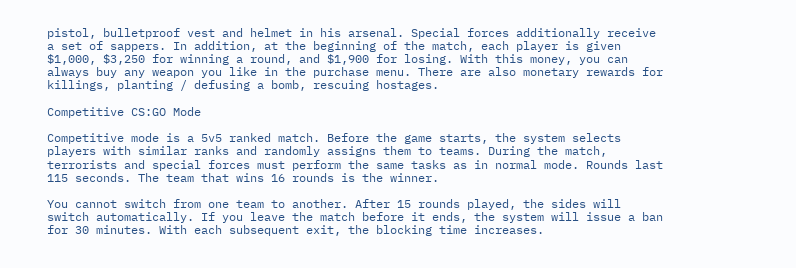pistol, bulletproof vest and helmet in his arsenal. Special forces additionally receive a set of sappers. In addition, at the beginning of the match, each player is given $1,000, $3,250 for winning a round, and $1,900 for losing. With this money, you can always buy any weapon you like in the purchase menu. There are also monetary rewards for killings, planting / defusing a bomb, rescuing hostages.

Competitive CS:GO Mode

Competitive mode is a 5v5 ranked match. Before the game starts, the system selects players with similar ranks and randomly assigns them to teams. During the match, terrorists and special forces must perform the same tasks as in normal mode. Rounds last 115 seconds. The team that wins 16 rounds is the winner.

You cannot switch from one team to another. After 15 rounds played, the sides will switch automatically. If you leave the match before it ends, the system will issue a ban for 30 minutes. With each subsequent exit, the blocking time increases.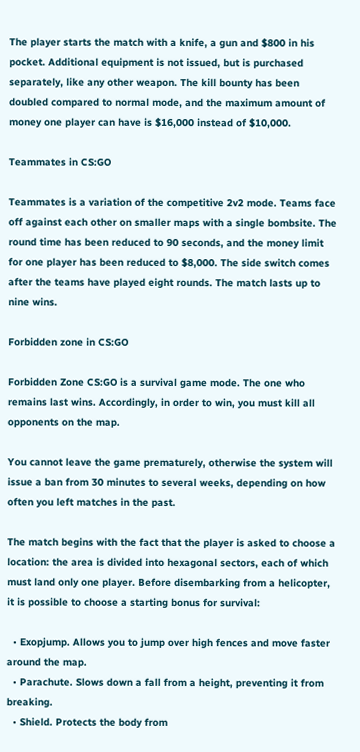The player starts the match with a knife, a gun and $800 in his pocket. Additional equipment is not issued, but is purchased separately, like any other weapon. The kill bounty has been doubled compared to normal mode, and the maximum amount of money one player can have is $16,000 instead of $10,000.

Teammates in CS:GO

Teammates is a variation of the competitive 2v2 mode. Teams face off against each other on smaller maps with a single bombsite. The round time has been reduced to 90 seconds, and the money limit for one player has been reduced to $8,000. The side switch comes after the teams have played eight rounds. The match lasts up to nine wins.

Forbidden zone in CS:GO

Forbidden Zone CS:GO is a survival game mode. The one who remains last wins. Accordingly, in order to win, you must kill all opponents on the map.

You cannot leave the game prematurely, otherwise the system will issue a ban from 30 minutes to several weeks, depending on how often you left matches in the past.

The match begins with the fact that the player is asked to choose a location: the area is divided into hexagonal sectors, each of which must land only one player. Before disembarking from a helicopter, it is possible to choose a starting bonus for survival:

  • Exopjump. Allows you to jump over high fences and move faster around the map.
  • Parachute. Slows down a fall from a height, preventing it from breaking.
  • Shield. Protects the body from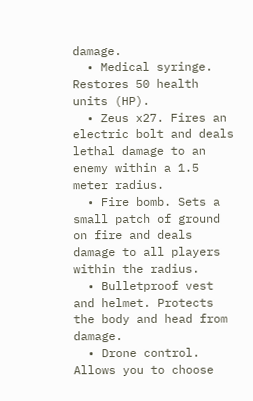damage.
  • Medical syringe. Restores 50 health units (HP).
  • Zeus x27. Fires an electric bolt and deals lethal damage to an enemy within a 1.5 meter radius.
  • Fire bomb. Sets a small patch of ground on fire and deals damage to all players within the radius.
  • Bulletproof vest and helmet. Protects the body and head from damage.
  • Drone control. Allows you to choose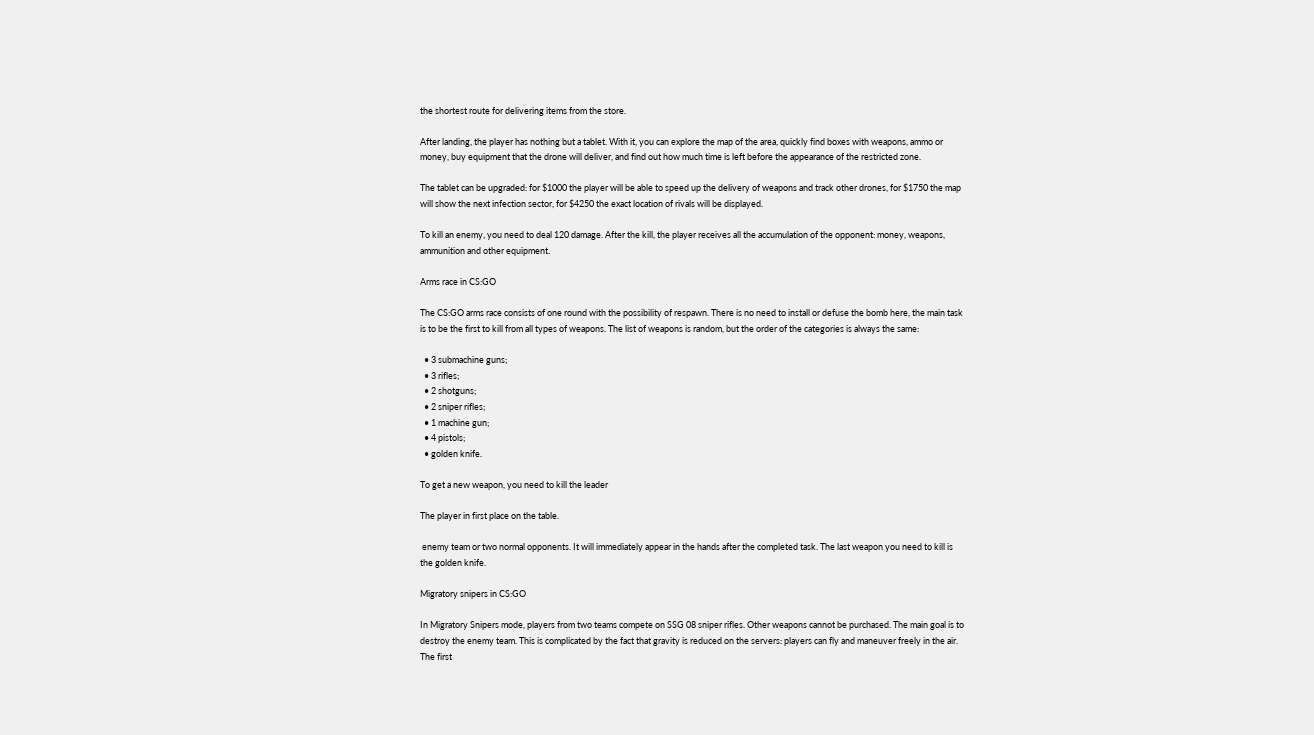the shortest route for delivering items from the store.

After landing, the player has nothing but a tablet. With it, you can explore the map of the area, quickly find boxes with weapons, ammo or money, buy equipment that the drone will deliver, and find out how much time is left before the appearance of the restricted zone.

The tablet can be upgraded: for $1000 the player will be able to speed up the delivery of weapons and track other drones, for $1750 the map will show the next infection sector, for $4250 the exact location of rivals will be displayed.

To kill an enemy, you need to deal 120 damage. After the kill, the player receives all the accumulation of the opponent: money, weapons, ammunition and other equipment.

Arms race in CS:GO

The CS:GO arms race consists of one round with the possibility of respawn. There is no need to install or defuse the bomb here, the main task is to be the first to kill from all types of weapons. The list of weapons is random, but the order of the categories is always the same:

  • 3 submachine guns;
  • 3 rifles;
  • 2 shotguns;
  • 2 sniper rifles;
  • 1 machine gun;
  • 4 pistols;
  • golden knife.

To get a new weapon, you need to kill the leader

The player in first place on the table.

 enemy team or two normal opponents. It will immediately appear in the hands after the completed task. The last weapon you need to kill is the golden knife.

Migratory snipers in CS:GO

In Migratory Snipers mode, players from two teams compete on SSG 08 sniper rifles. Other weapons cannot be purchased. The main goal is to destroy the enemy team. This is complicated by the fact that gravity is reduced on the servers: players can fly and maneuver freely in the air. The first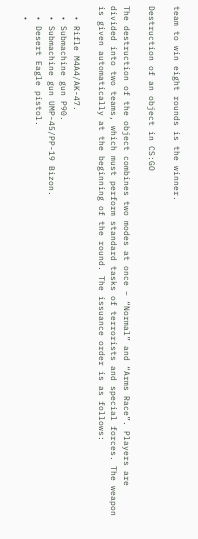team to win eight rounds is the winner.

Destruction of an object in CS:GO

The destruction of the object combines two modes at once – “Normal” and “Arms Race”. Players are divided into two teams, which must perform standard tasks of terrorists and special forces. The weapon is given automatically at the beginning of the round. The issuance order is as follows:

  • Rifle M4A4/AK-47.
  • Submachine gun P90.
  • Submachine gun UMP-45/PP-19 Bizon.
  • Desert Eagle pistol.
  •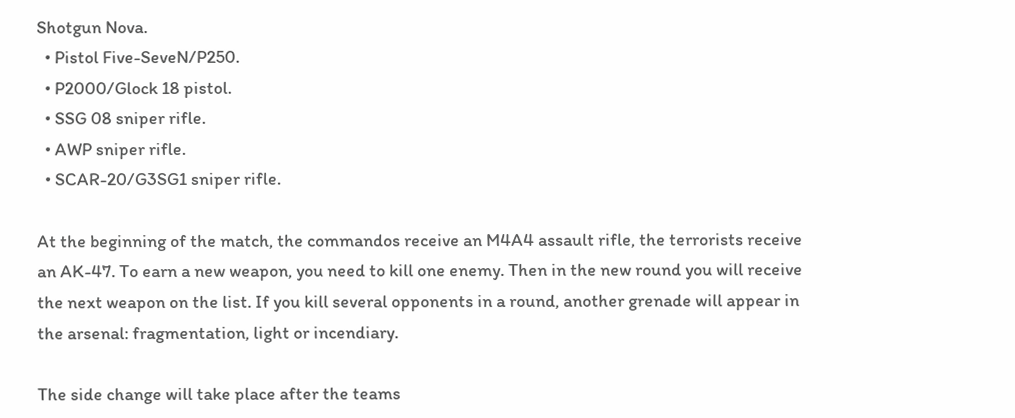Shotgun Nova.
  • Pistol Five-SeveN/P250.
  • P2000/Glock 18 pistol.
  • SSG 08 sniper rifle.
  • AWP sniper rifle.
  • SCAR-20/G3SG1 sniper rifle.

At the beginning of the match, the commandos receive an M4A4 assault rifle, the terrorists receive an AK-47. To earn a new weapon, you need to kill one enemy. Then in the new round you will receive the next weapon on the list. If you kill several opponents in a round, another grenade will appear in the arsenal: fragmentation, light or incendiary.

The side change will take place after the teams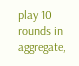play 10 rounds in aggregate,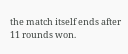the match itself ends after 11 rounds won.